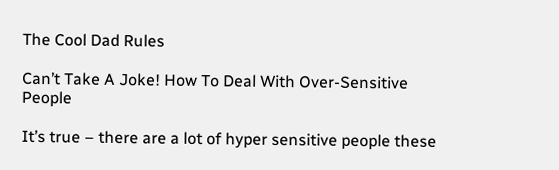The Cool Dad Rules

Can’t Take A Joke! How To Deal With Over-Sensitive People

It’s true – there are a lot of hyper sensitive people these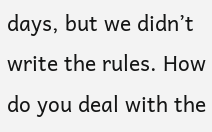days, but we didn’t write the rules. How do you deal with the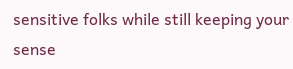sensitive folks while still keeping your sense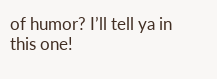of humor? I’ll tell ya in this one!